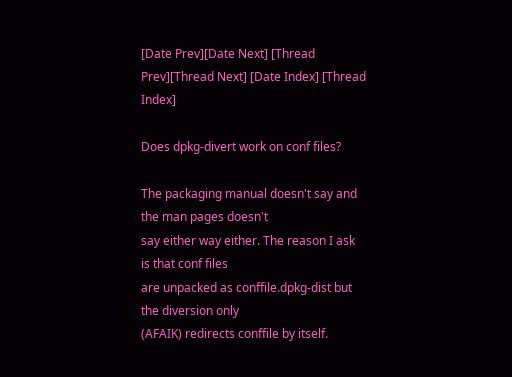[Date Prev][Date Next] [Thread Prev][Thread Next] [Date Index] [Thread Index]

Does dpkg-divert work on conf files?

The packaging manual doesn't say and the man pages doesn't
say either way either. The reason I ask is that conf files
are unpacked as conffile.dpkg-dist but the diversion only
(AFAIK) redirects conffile by itself.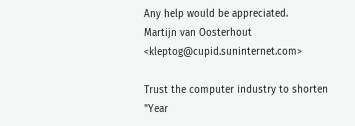Any help would be appreciated.
Martijn van Oosterhout <kleptog@cupid.suninternet.com>

Trust the computer industry to shorten "Year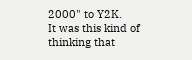2000" to Y2K.
It was this kind of thinking that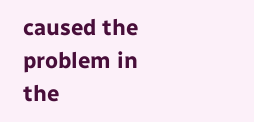caused the problem in the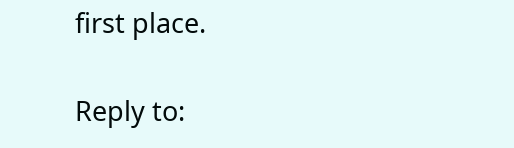first place.

Reply to: